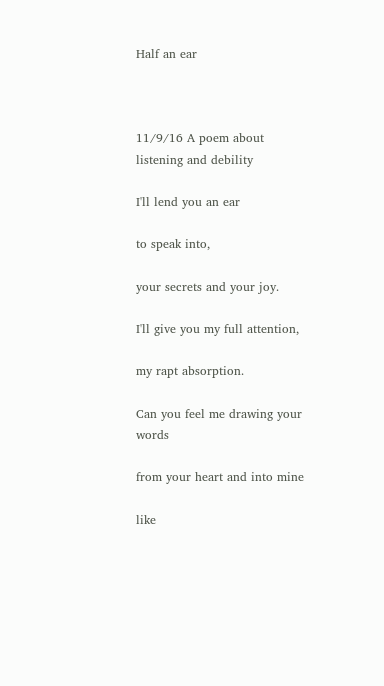Half an ear



11/9/16 A poem about listening and debility

I'll lend you an ear

to speak into,

your secrets and your joy.

I'll give you my full attention,

my rapt absorption.

Can you feel me drawing your words

from your heart and into mine

like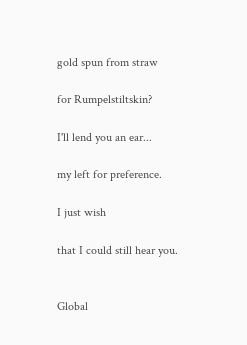gold spun from straw

for Rumpelstiltskin?

I'll lend you an ear...

my left for preference.

I just wish

that I could still hear you.


Global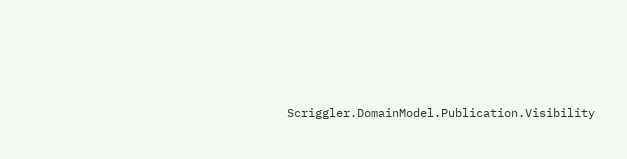Scriggler.DomainModel.Publication.Visibility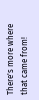There's more where that came from!